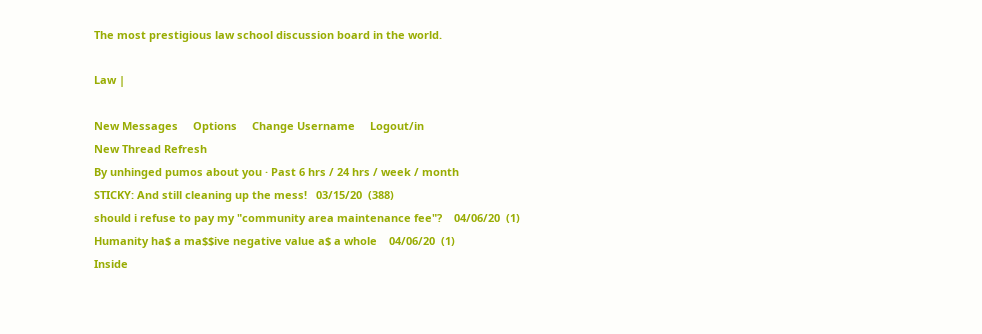The most prestigious law school discussion board in the world.

Law |

New Messages     Options     Change Username     Logout/in
New Thread Refresh
By unhinged pumos about you · Past 6 hrs / 24 hrs / week / month
STICKY: And still cleaning up the mess!   03/15/20  (388)
should i refuse to pay my "community area maintenance fee"?    04/06/20  (1)
Humanity ha$ a ma$$ive negative value a$ a whole    04/06/20  (1)
Inside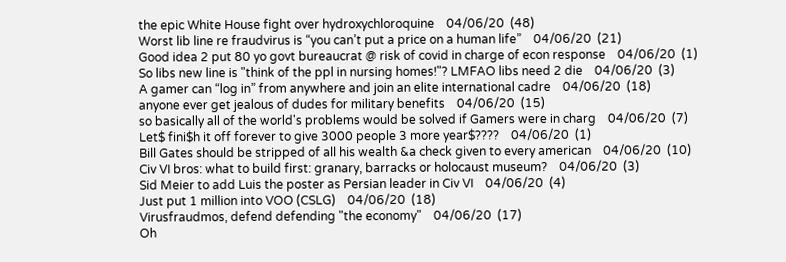the epic White House fight over hydroxychloroquine    04/06/20  (48)
Worst lib line re fraudvirus is “you can’t put a price on a human life”    04/06/20  (21)
Good idea 2 put 80 yo govt bureaucrat @ risk of covid in charge of econ response    04/06/20  (1)
So libs new line is "think of the ppl in nursing homes!"? LMFAO libs need 2 die    04/06/20  (3)
A gamer can “log in” from anywhere and join an elite international cadre    04/06/20  (18)
anyone ever get jealous of dudes for military benefits    04/06/20  (15)
so basically all of the world's problems would be solved if Gamers were in charg    04/06/20  (7)
Let$ fini$h it off forever to give 3000 people 3 more year$????    04/06/20  (1)
Bill Gates should be stripped of all his wealth &a check given to every american    04/06/20  (10)
Civ VI bros: what to build first: granary, barracks or holocaust museum?    04/06/20  (3)
Sid Meier to add Luis the poster as Persian leader in Civ VI    04/06/20  (4)
Just put 1 million into VOO (CSLG)    04/06/20  (18)
Virusfraudmos, defend defending "the economy"    04/06/20  (17)
Oh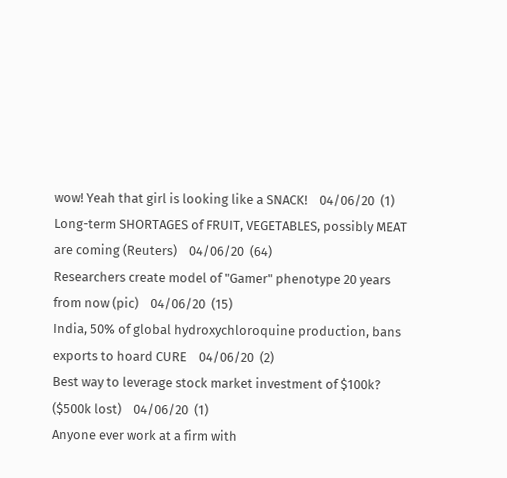wow! Yeah that girl is looking like a SNACK!    04/06/20  (1)
Long-term SHORTAGES of FRUIT, VEGETABLES, possibly MEAT are coming (Reuters)    04/06/20  (64)
Researchers create model of "Gamer" phenotype 20 years from now (pic)    04/06/20  (15)
India, 50% of global hydroxychloroquine production, bans exports to hoard CURE    04/06/20  (2)
Best way to leverage stock market investment of $100k? ($500k lost)    04/06/20  (1)
Anyone ever work at a firm with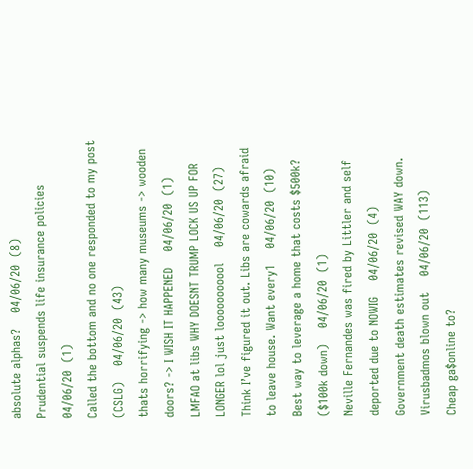absolute alphas?    04/06/20  (8)
Prudential suspends life insurance policies    04/06/20  (1)
Called the bottom and no one responded to my post (CSLG)    04/06/20  (43)
thats horrifying -> how many museums -> wooden doors? -> I WISH IT HAPPENED    04/06/20  (1)
LMFAO at libs WHY DOESNT TRUMP LOCK US UP FOR LONGER lol just looooooooool    04/06/20  (27)
Think I’ve figured it out. Libs are cowards afraid to leave house. Want every1    04/06/20  (10)
Best way to leverage a home that costs $500k? ($100k down)    04/06/20  (1)
Neville Fernandes was fired by Littler and self deported due to NOWIG    04/06/20  (4)
Government death estimates revised WAY down. Virusbadmos blown out    04/06/20  (113)
Cheap ga$online to?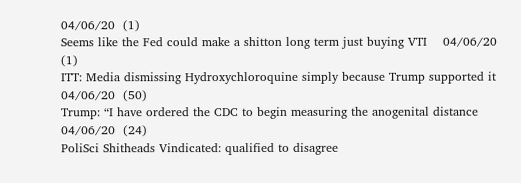04/06/20  (1)
Seems like the Fed could make a shitton long term just buying VTI    04/06/20  (1)
ITT: Media dismissing Hydroxychloroquine simply because Trump supported it    04/06/20  (50)
Trump: “I have ordered the CDC to begin measuring the anogenital distance    04/06/20  (24)
PoliSci Shitheads Vindicated: qualified to disagree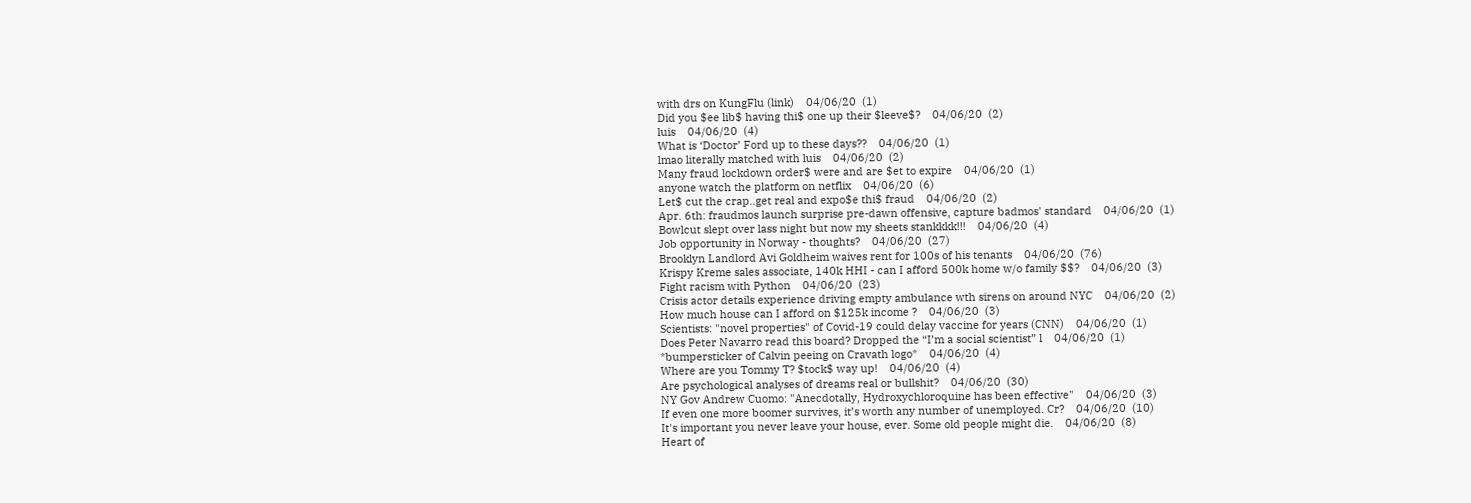with drs on KungFlu (link)    04/06/20  (1)
Did you $ee lib$ having thi$ one up their $leeve$?    04/06/20  (2)
luis    04/06/20  (4)
What is ‘Doctor’ Ford up to these days??    04/06/20  (1)
lmao literally matched with luis    04/06/20  (2)
Many fraud lockdown order$ were and are $et to expire    04/06/20  (1)
anyone watch the platform on netflix    04/06/20  (6)
Let$ cut the crap..get real and expo$e thi$ fraud    04/06/20  (2)
Apr. 6th: fraudmos launch surprise pre-dawn offensive, capture badmos' standard    04/06/20  (1)
Bowlcut slept over lass night but now my sheets stankkkk!!!    04/06/20  (4)
Job opportunity in Norway - thoughts?    04/06/20  (27)
Brooklyn Landlord Avi Goldheim waives rent for 100s of his tenants    04/06/20  (76)
Krispy Kreme sales associate, 140k HHI - can I afford 500k home w/o family $$?    04/06/20  (3)
Fight racism with Python    04/06/20  (23)
Crisis actor details experience driving empty ambulance wth sirens on around NYC    04/06/20  (2)
How much house can I afford on $125k income ?    04/06/20  (3)
Scientists: "novel properties" of Covid-19 could delay vaccine for years (CNN)    04/06/20  (1)
Does Peter Navarro read this board? Dropped the “I’m a social scientist” l    04/06/20  (1)
*bumpersticker of Calvin peeing on Cravath logo*    04/06/20  (4)
Where are you Tommy T? $tock$ way up!    04/06/20  (4)
Are psychological analyses of dreams real or bullshit?    04/06/20  (30)
NY Gov Andrew Cuomo: "Anecdotally, Hydroxychloroquine has been effective"    04/06/20  (3)
If even one more boomer survives, it’s worth any number of unemployed. Cr?    04/06/20  (10)
It's important you never leave your house, ever. Some old people might die.    04/06/20  (8)
Heart of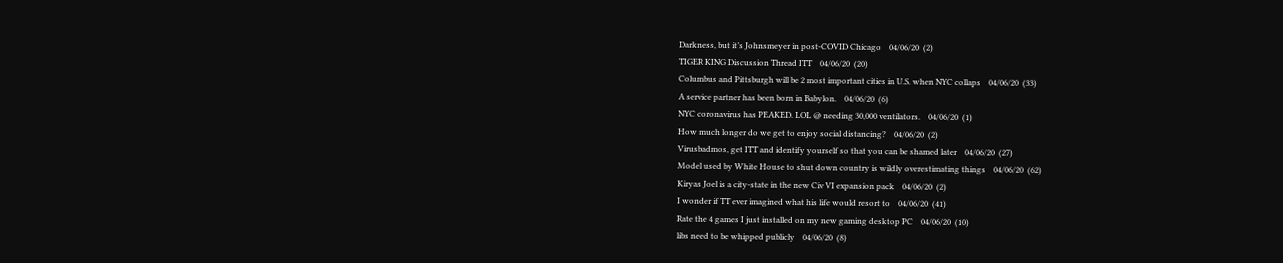Darkness, but it’s Johnsmeyer in post-COVID Chicago    04/06/20  (2)
TIGER KING Discussion Thread ITT    04/06/20  (20)
Columbus and Pittsburgh will be 2 most important cities in U.S. when NYC collaps    04/06/20  (33)
A service partner has been born in Babylon.    04/06/20  (6)
NYC coronavirus has PEAKED. LOL @ needing 30,000 ventilators.    04/06/20  (1)
How much longer do we get to enjoy social distancing?    04/06/20  (2)
Virusbadmos, get ITT and identify yourself so that you can be shamed later    04/06/20  (27)
Model used by White House to shut down country is wildly overestimating things    04/06/20  (62)
Kiryas Joel is a city-state in the new Civ VI expansion pack    04/06/20  (2)
I wonder if TT ever imagined what his life would resort to    04/06/20  (41)
Rate the 4 games I just installed on my new gaming desktop PC    04/06/20  (10)
libs need to be whipped publicly    04/06/20  (8)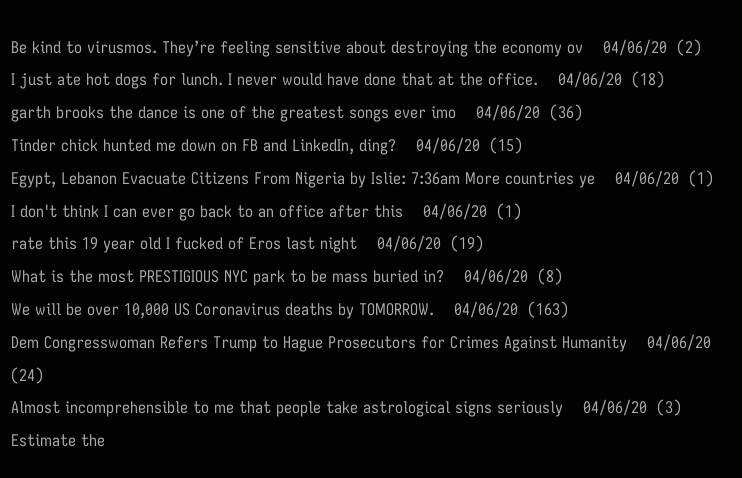Be kind to virusmos. They’re feeling sensitive about destroying the economy ov    04/06/20  (2)
I just ate hot dogs for lunch. I never would have done that at the office.    04/06/20  (18)
garth brooks the dance is one of the greatest songs ever imo    04/06/20  (36)
Tinder chick hunted me down on FB and LinkedIn, ding?    04/06/20  (15)
Egypt, Lebanon Evacuate Citizens From Nigeria by Islie: 7:36am More countries ye    04/06/20  (1)
I don't think I can ever go back to an office after this    04/06/20  (1)
rate this 19 year old I fucked of Eros last night    04/06/20  (19)
What is the most PRESTIGIOUS NYC park to be mass buried in?    04/06/20  (8)
We will be over 10,000 US Coronavirus deaths by TOMORROW.    04/06/20  (163)
Dem Congresswoman Refers Trump to Hague Prosecutors for Crimes Against Humanity    04/06/20  (24)
Almost incomprehensible to me that people take astrological signs seriously    04/06/20  (3)
Estimate the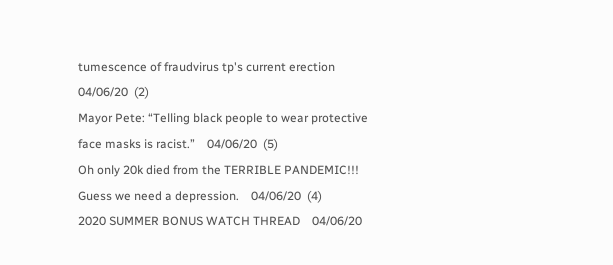tumescence of fraudvirus tp's current erection    04/06/20  (2)
Mayor Pete: “Telling black people to wear protective face masks is racist.”    04/06/20  (5)
Oh only 20k died from the TERRIBLE PANDEMIC!!! Guess we need a depression.    04/06/20  (4)
2020 SUMMER BONUS WATCH THREAD    04/06/20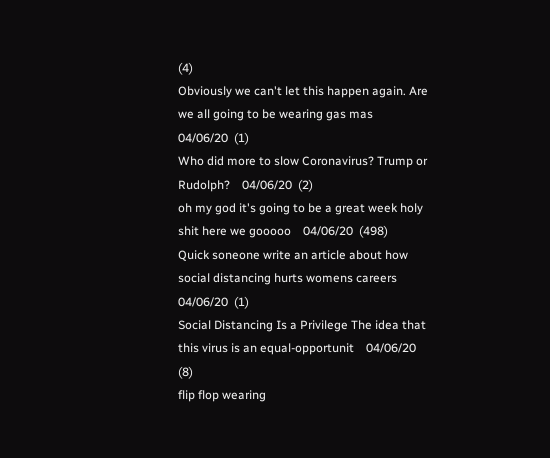(4)
Obviously we can't let this happen again. Are we all going to be wearing gas mas    04/06/20  (1)
Who did more to slow Coronavirus? Trump or Rudolph?    04/06/20  (2)
oh my god it's going to be a great week holy shit here we gooooo    04/06/20  (498)
Quick soneone write an article about how social distancing hurts womens careers    04/06/20  (1)
Social Distancing Is a Privilege The idea that this virus is an equal-opportunit    04/06/20  (8)
flip flop wearing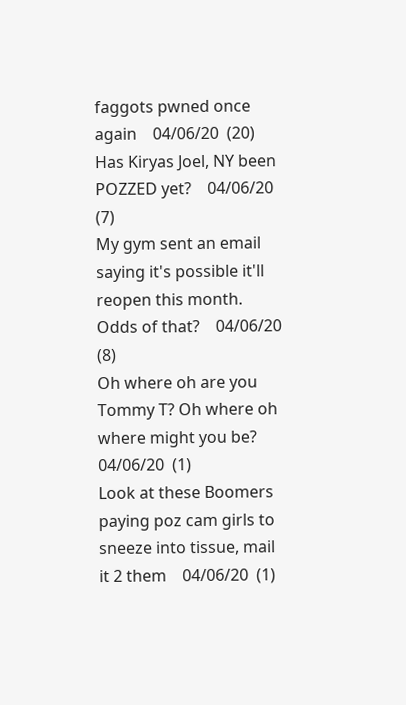faggots pwned once again    04/06/20  (20)
Has Kiryas Joel, NY been POZZED yet?    04/06/20  (7)
My gym sent an email saying it's possible it'll reopen this month. Odds of that?    04/06/20  (8)
Oh where oh are you Tommy T? Oh where oh where might you be?    04/06/20  (1)
Look at these Boomers paying poz cam girls to sneeze into tissue, mail it 2 them    04/06/20  (1)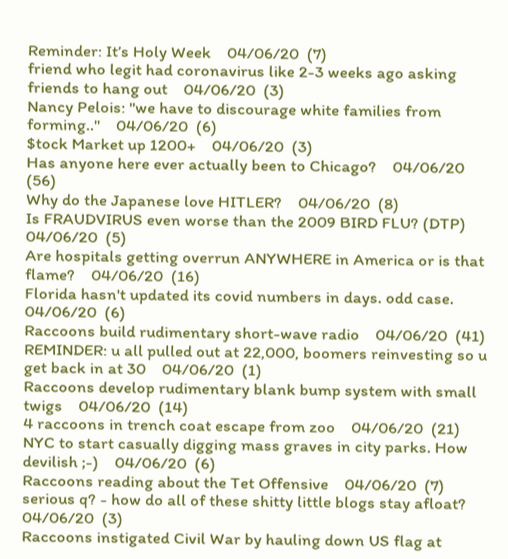Reminder: It’s Holy Week    04/06/20  (7)
friend who legit had coronavirus like 2-3 weeks ago asking friends to hang out    04/06/20  (3)
Nancy Pelois: "we have to discourage white families from forming.."    04/06/20  (6)
$tock Market up 1200+    04/06/20  (3)
Has anyone here ever actually been to Chicago?    04/06/20  (56)
Why do the Japanese love HITLER?    04/06/20  (8)
Is FRAUDVIRUS even worse than the 2009 BIRD FLU? (DTP)    04/06/20  (5)
Are hospitals getting overrun ANYWHERE in America or is that flame?    04/06/20  (16)
Florida hasn't updated its covid numbers in days. odd case.    04/06/20  (6)
Raccoons build rudimentary short-wave radio    04/06/20  (41)
REMINDER: u all pulled out at 22,000, boomers reinvesting so u get back in at 30    04/06/20  (1)
Raccoons develop rudimentary blank bump system with small twigs    04/06/20  (14)
4 raccoons in trench coat escape from zoo    04/06/20  (21)
NYC to start casually digging mass graves in city parks. How devilish ;-)    04/06/20  (6)
Raccoons reading about the Tet Offensive    04/06/20  (7)
serious q? - how do all of these shitty little blogs stay afloat?    04/06/20  (3)
Raccoons instigated Civil War by hauling down US flag at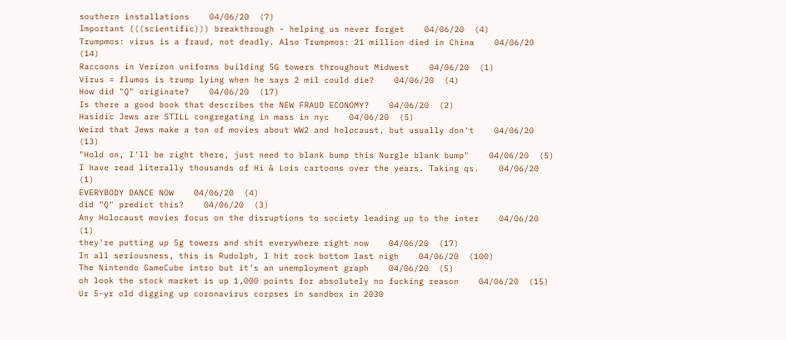southern installations    04/06/20  (7)
Important (((scientific))) breakthrough - helping us never forget    04/06/20  (4)
Trumpmos: virus is a fraud, not deadly. Also Trumpmos: 21 million died in China    04/06/20  (14)
Raccoons in Verizon uniforms building 5G towers throughout Midwest    04/06/20  (1)
Virus = flumos is trump lying when he says 2 mil could die?    04/06/20  (4)
How did "Q" originate?    04/06/20  (17)
Is there a good book that describes the NEW FRAUD ECONOMY?    04/06/20  (2)
Hasidic Jews are STILL congregating in mass in nyc    04/06/20  (5)
Weird that Jews make a ton of movies about WW2 and holocaust, but usually don't    04/06/20  (13)
"Hold on, I'll be right there, just need to blank bump this Nurgle blank bump"    04/06/20  (5)
I have read literally thousands of Hi & Lois cartoons over the years. Taking qs.    04/06/20  (1)
EVERYBODY DANCE NOW    04/06/20  (4)
did "Q" predict this?    04/06/20  (3)
Any Holocaust movies focus on the disruptions to society leading up to the inter    04/06/20  (1)
they're putting up 5g towers and shit everywhere right now    04/06/20  (17)
In all seriousness, this is Rudolph, I hit rock bottom last nigh    04/06/20  (100)
The Nintendo GameCube intro but it's an unemployment graph    04/06/20  (5)
oh look the stock market is up 1,000 points for absolutely no fucking reason    04/06/20  (15)
Ur 5-yr old digging up coronavirus corpses in sandbox in 2030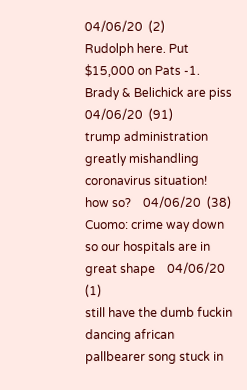04/06/20  (2)
Rudolph here. Put $15,000 on Pats -1. Brady & Belichick are piss    04/06/20  (91)
trump administration greatly mishandling coronavirus situation! how so?    04/06/20  (38)
Cuomo: crime way down so our hospitals are in great shape    04/06/20  (1)
still have the dumb fuckin dancing african pallbearer song stuck in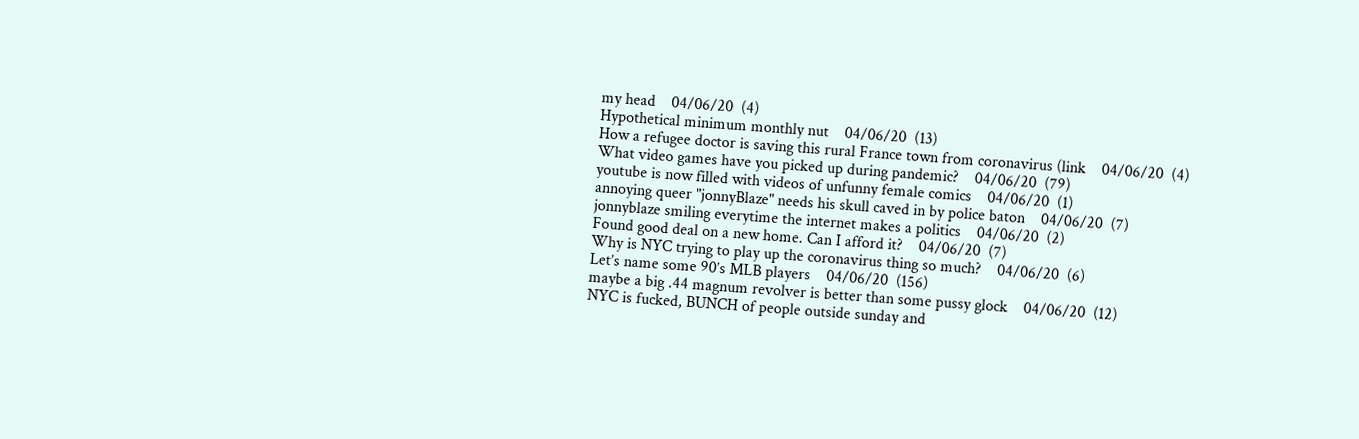my head    04/06/20  (4)
Hypothetical minimum monthly nut    04/06/20  (13)
How a refugee doctor is saving this rural France town from coronavirus (link    04/06/20  (4)
What video games have you picked up during pandemic?    04/06/20  (79)
youtube is now filled with videos of unfunny female comics    04/06/20  (1)
annoying queer "jonnyBlaze" needs his skull caved in by police baton    04/06/20  (7)
jonnyblaze smiling everytime the internet makes a politics    04/06/20  (2)
Found good deal on a new home. Can I afford it?    04/06/20  (7)
Why is NYC trying to play up the coronavirus thing so much?    04/06/20  (6)
Let’s name some 90’s MLB players    04/06/20  (156)
maybe a big .44 magnum revolver is better than some pussy glock    04/06/20  (12)
NYC is fucked, BUNCH of people outside sunday and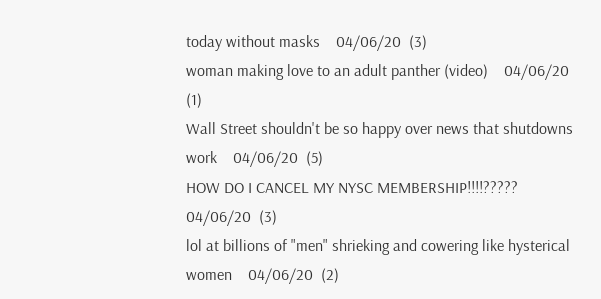today without masks    04/06/20  (3)
woman making love to an adult panther (video)    04/06/20  (1)
Wall Street shouldn't be so happy over news that shutdowns work    04/06/20  (5)
HOW DO I CANCEL MY NYSC MEMBERSHIP!!!!?????    04/06/20  (3)
lol at billions of "men" shrieking and cowering like hysterical women    04/06/20  (2)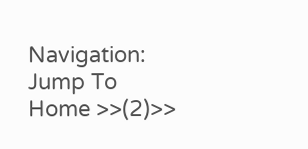Navigation: Jump To Home >>(2)>>